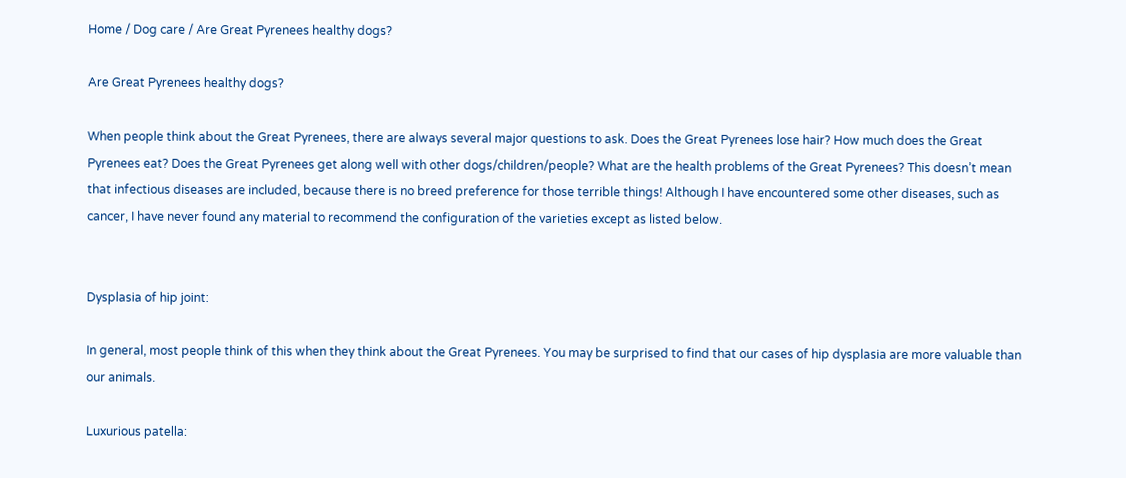Home / Dog care / Are Great Pyrenees healthy dogs?

Are Great Pyrenees healthy dogs?

When people think about the Great Pyrenees, there are always several major questions to ask. Does the Great Pyrenees lose hair? How much does the Great Pyrenees eat? Does the Great Pyrenees get along well with other dogs/children/people? What are the health problems of the Great Pyrenees? This doesn’t mean that infectious diseases are included, because there is no breed preference for those terrible things! Although I have encountered some other diseases, such as cancer, I have never found any material to recommend the configuration of the varieties except as listed below.


Dysplasia of hip joint:

In general, most people think of this when they think about the Great Pyrenees. You may be surprised to find that our cases of hip dysplasia are more valuable than our animals.

Luxurious patella: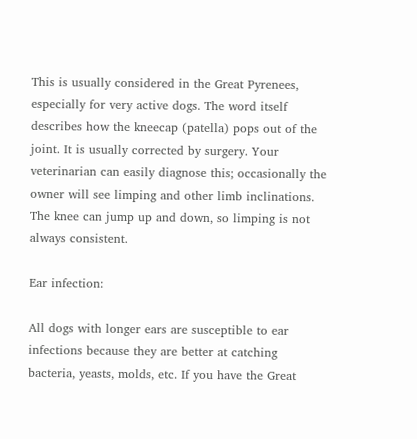This is usually considered in the Great Pyrenees, especially for very active dogs. The word itself describes how the kneecap (patella) pops out of the joint. It is usually corrected by surgery. Your veterinarian can easily diagnose this; occasionally the owner will see limping and other limb inclinations. The knee can jump up and down, so limping is not always consistent.

Ear infection:

All dogs with longer ears are susceptible to ear infections because they are better at catching bacteria, yeasts, molds, etc. If you have the Great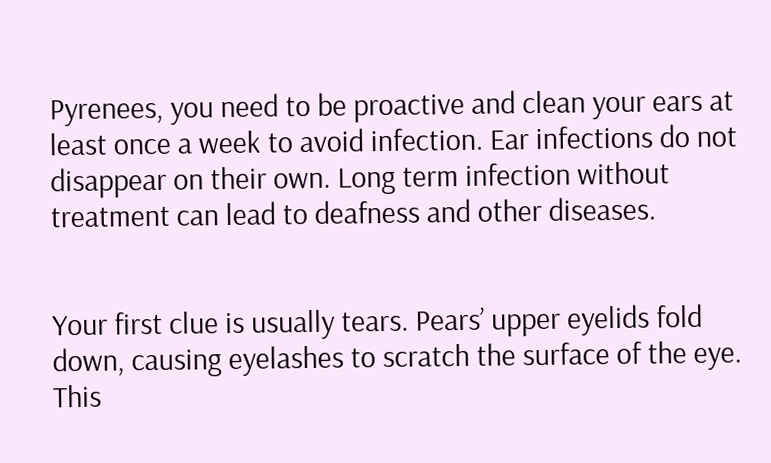Pyrenees, you need to be proactive and clean your ears at least once a week to avoid infection. Ear infections do not disappear on their own. Long term infection without treatment can lead to deafness and other diseases.


Your first clue is usually tears. Pears’ upper eyelids fold down, causing eyelashes to scratch the surface of the eye. This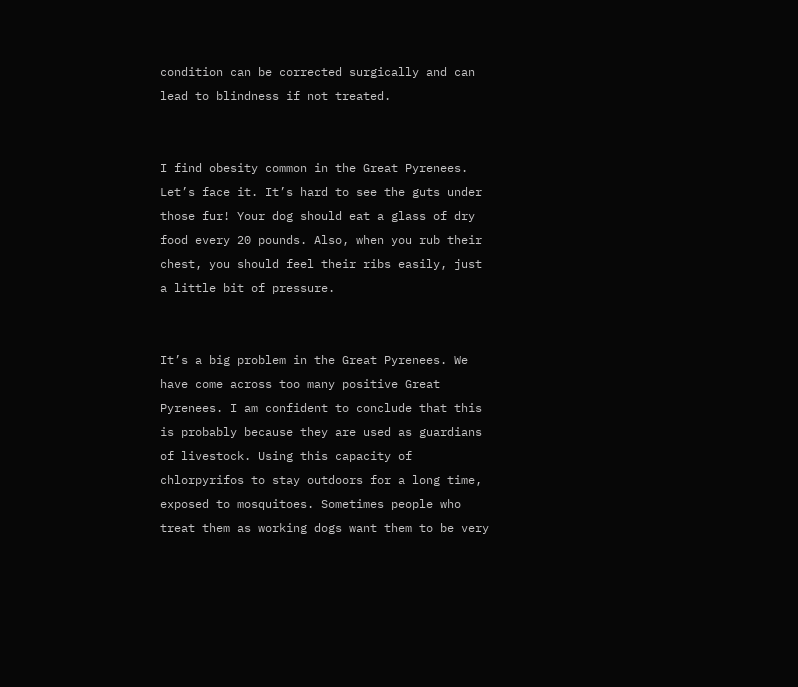condition can be corrected surgically and can lead to blindness if not treated.


I find obesity common in the Great Pyrenees. Let’s face it. It’s hard to see the guts under those fur! Your dog should eat a glass of dry food every 20 pounds. Also, when you rub their chest, you should feel their ribs easily, just a little bit of pressure.


It’s a big problem in the Great Pyrenees. We have come across too many positive Great Pyrenees. I am confident to conclude that this is probably because they are used as guardians of livestock. Using this capacity of chlorpyrifos to stay outdoors for a long time, exposed to mosquitoes. Sometimes people who treat them as working dogs want them to be very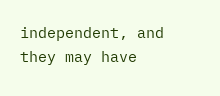independent, and they may have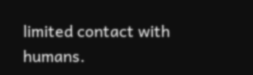limited contact with humans.